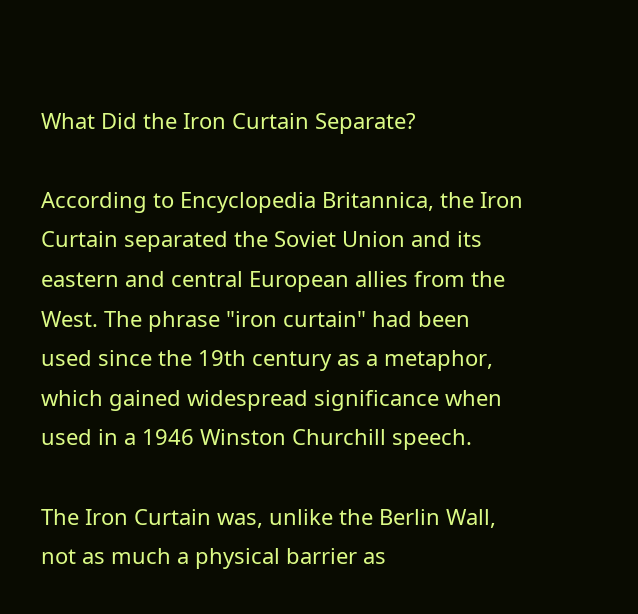What Did the Iron Curtain Separate?

According to Encyclopedia Britannica, the Iron Curtain separated the Soviet Union and its eastern and central European allies from the West. The phrase "iron curtain" had been used since the 19th century as a metaphor, which gained widespread significance when used in a 1946 Winston Churchill speech.

The Iron Curtain was, unlike the Berlin Wall, not as much a physical barrier as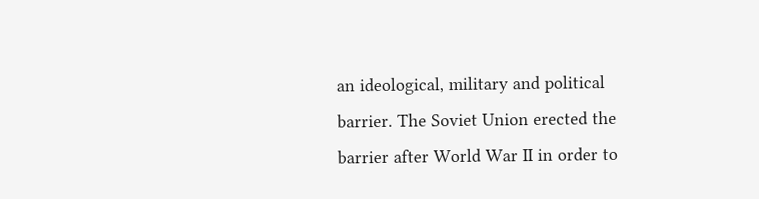an ideological, military and political barrier. The Soviet Union erected the barrier after World War II in order to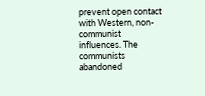prevent open contact with Western, non-communist influences. The communists abandoned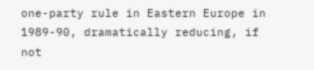one-party rule in Eastern Europe in 1989-90, dramatically reducing, if not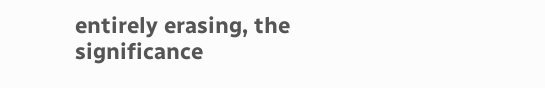entirely erasing, the significance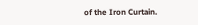of the Iron Curtain.